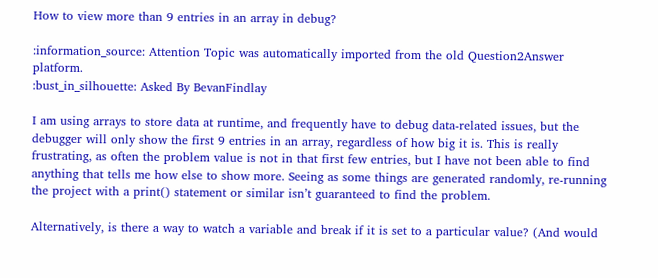How to view more than 9 entries in an array in debug?

:information_source: Attention Topic was automatically imported from the old Question2Answer platform.
:bust_in_silhouette: Asked By BevanFindlay

I am using arrays to store data at runtime, and frequently have to debug data-related issues, but the debugger will only show the first 9 entries in an array, regardless of how big it is. This is really frustrating, as often the problem value is not in that first few entries, but I have not been able to find anything that tells me how else to show more. Seeing as some things are generated randomly, re-running the project with a print() statement or similar isn’t guaranteed to find the problem.

Alternatively, is there a way to watch a variable and break if it is set to a particular value? (And would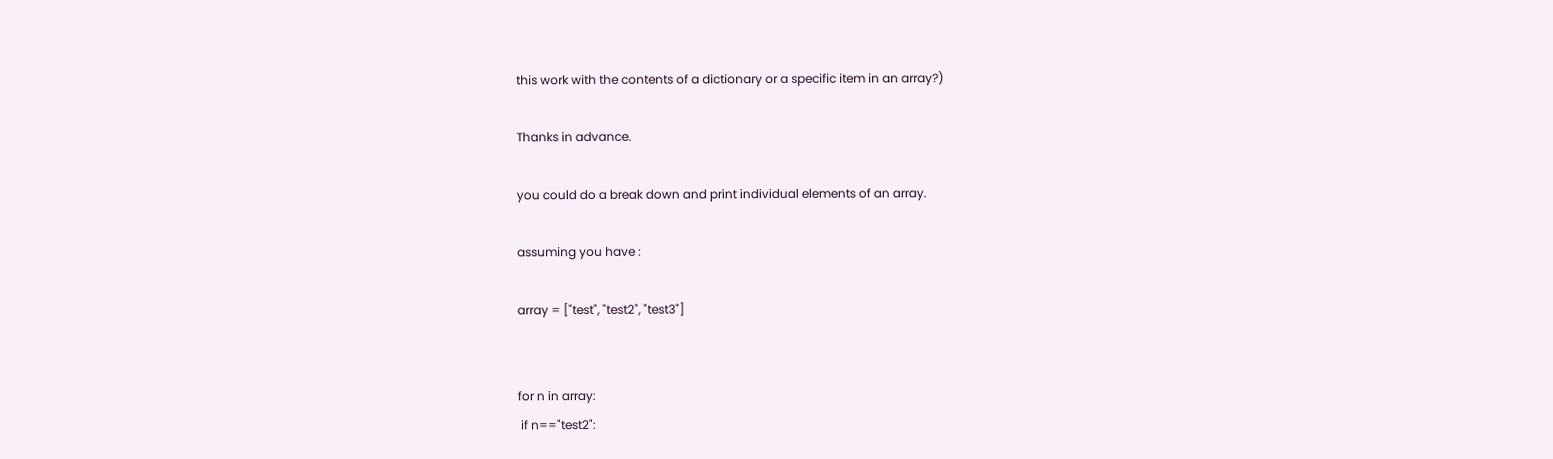this work with the contents of a dictionary or a specific item in an array?)

Thanks in advance.

you could do a break down and print individual elements of an array.

assuming you have :

array = ["test", "test2", "test3"]


for n in array:
 if n=="test2":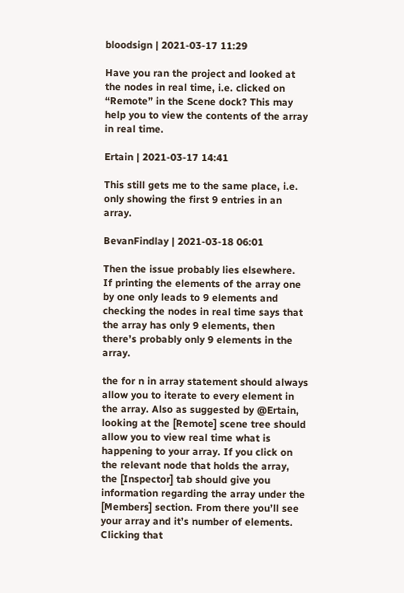bloodsign | 2021-03-17 11:29

Have you ran the project and looked at the nodes in real time, i.e. clicked on “Remote” in the Scene dock? This may help you to view the contents of the array in real time.

Ertain | 2021-03-17 14:41

This still gets me to the same place, i.e. only showing the first 9 entries in an array.

BevanFindlay | 2021-03-18 06:01

Then the issue probably lies elsewhere.
If printing the elements of the array one by one only leads to 9 elements and checking the nodes in real time says that the array has only 9 elements, then there’s probably only 9 elements in the array.

the for n in array statement should always allow you to iterate to every element in the array. Also as suggested by @Ertain, looking at the [Remote] scene tree should allow you to view real time what is happening to your array. If you click on the relevant node that holds the array, the [Inspector] tab should give you information regarding the array under the [Members] section. From there you’ll see your array and it’s number of elements. Clicking that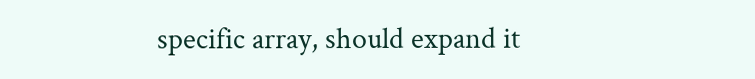specific array, should expand it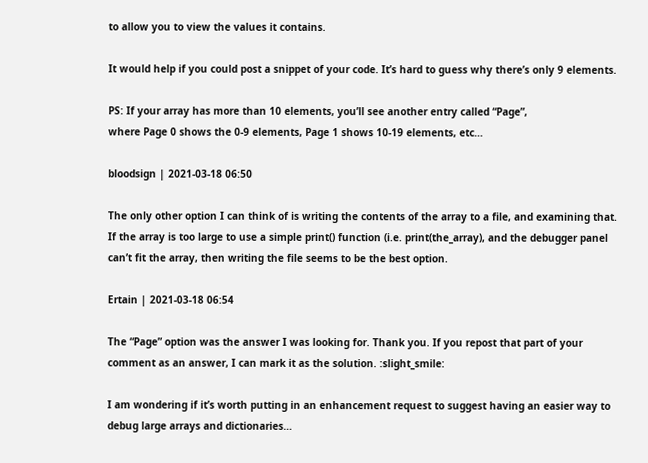to allow you to view the values it contains.

It would help if you could post a snippet of your code. It’s hard to guess why there’s only 9 elements.

PS: If your array has more than 10 elements, you’ll see another entry called “Page”,
where Page 0 shows the 0-9 elements, Page 1 shows 10-19 elements, etc…

bloodsign | 2021-03-18 06:50

The only other option I can think of is writing the contents of the array to a file, and examining that. If the array is too large to use a simple print() function (i.e. print(the_array), and the debugger panel can’t fit the array, then writing the file seems to be the best option.

Ertain | 2021-03-18 06:54

The “Page” option was the answer I was looking for. Thank you. If you repost that part of your comment as an answer, I can mark it as the solution. :slight_smile:

I am wondering if it’s worth putting in an enhancement request to suggest having an easier way to debug large arrays and dictionaries…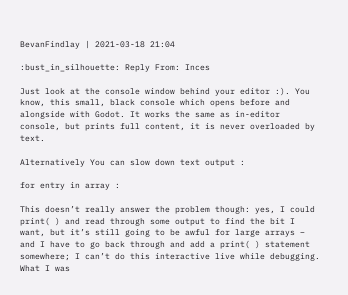BevanFindlay | 2021-03-18 21:04

:bust_in_silhouette: Reply From: Inces

Just look at the console window behind your editor :). You know, this small, black console which opens before and alongside with Godot. It works the same as in-editor console, but prints full content, it is never overloaded by text.

Alternatively You can slow down text output :

for entry in array :

This doesn’t really answer the problem though: yes, I could print( ) and read through some output to find the bit I want, but it’s still going to be awful for large arrays – and I have to go back through and add a print( ) statement somewhere; I can’t do this interactive live while debugging. What I was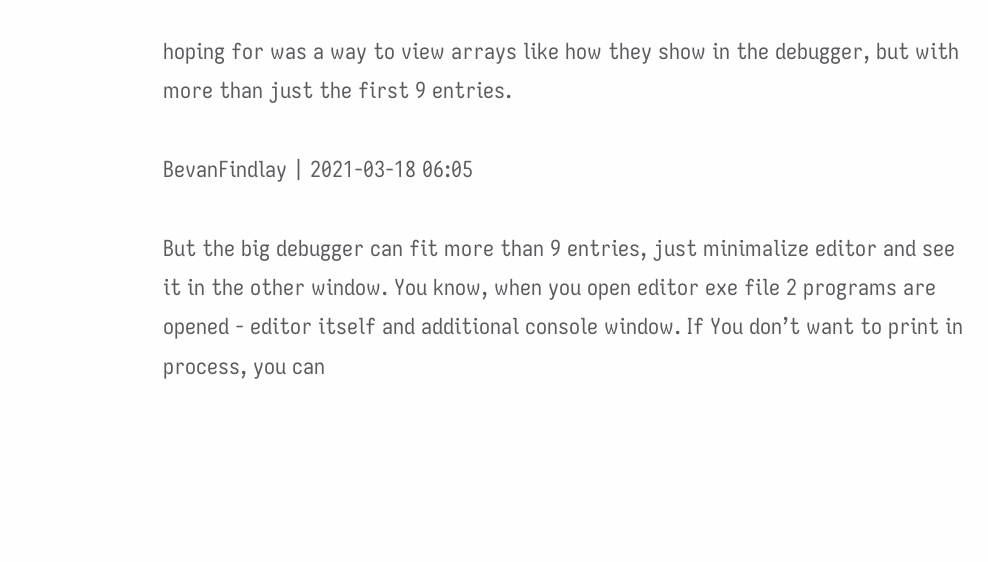hoping for was a way to view arrays like how they show in the debugger, but with more than just the first 9 entries.

BevanFindlay | 2021-03-18 06:05

But the big debugger can fit more than 9 entries, just minimalize editor and see it in the other window. You know, when you open editor exe file 2 programs are opened - editor itself and additional console window. If You don’t want to print in process, you can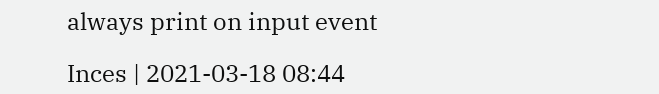always print on input event

Inces | 2021-03-18 08:44